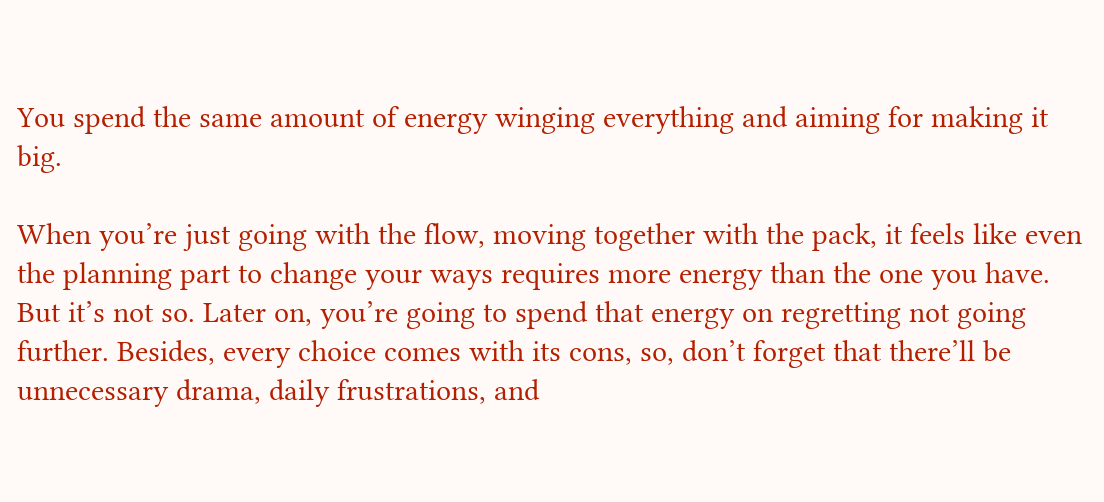You spend the same amount of energy winging everything and aiming for making it big.

When you’re just going with the flow, moving together with the pack, it feels like even the planning part to change your ways requires more energy than the one you have. But it’s not so. Later on, you’re going to spend that energy on regretting not going further. Besides, every choice comes with its cons, so, don’t forget that there’ll be unnecessary drama, daily frustrations, and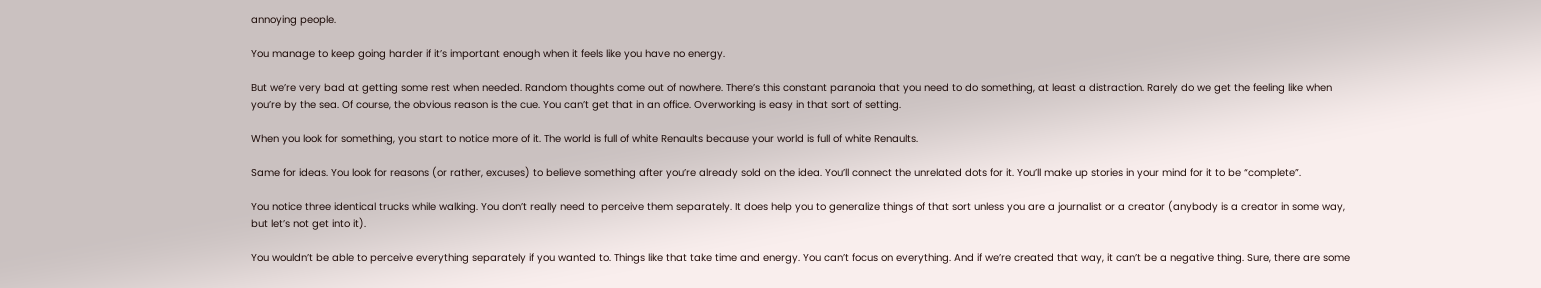annoying people.

You manage to keep going harder if it’s important enough when it feels like you have no energy.

But we’re very bad at getting some rest when needed. Random thoughts come out of nowhere. There’s this constant paranoia that you need to do something, at least a distraction. Rarely do we get the feeling like when you’re by the sea. Of course, the obvious reason is the cue. You can’t get that in an office. Overworking is easy in that sort of setting.

When you look for something, you start to notice more of it. The world is full of white Renaults because your world is full of white Renaults.

Same for ideas. You look for reasons (or rather, excuses) to believe something after you’re already sold on the idea. You’ll connect the unrelated dots for it. You’ll make up stories in your mind for it to be “complete”.

You notice three identical trucks while walking. You don’t really need to perceive them separately. It does help you to generalize things of that sort unless you are a journalist or a creator (anybody is a creator in some way, but let’s not get into it).

You wouldn’t be able to perceive everything separately if you wanted to. Things like that take time and energy. You can’t focus on everything. And if we’re created that way, it can’t be a negative thing. Sure, there are some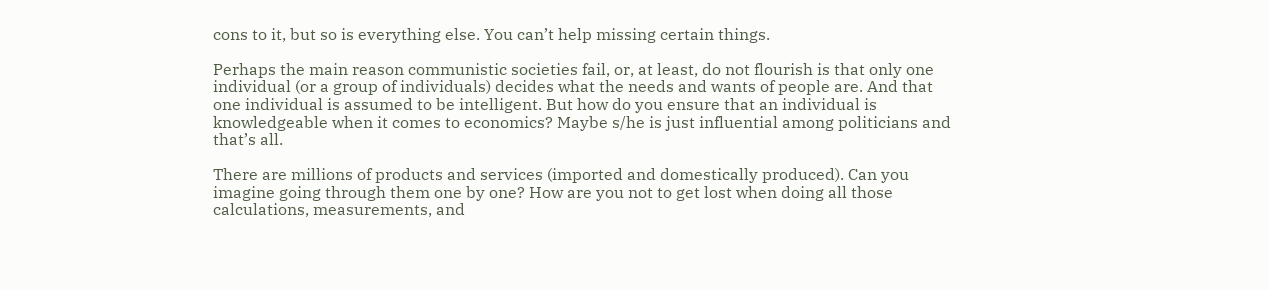cons to it, but so is everything else. You can’t help missing certain things.

Perhaps the main reason communistic societies fail, or, at least, do not flourish is that only one individual (or a group of individuals) decides what the needs and wants of people are. And that one individual is assumed to be intelligent. But how do you ensure that an individual is knowledgeable when it comes to economics? Maybe s/he is just influential among politicians and that’s all.

There are millions of products and services (imported and domestically produced). Can you imagine going through them one by one? How are you not to get lost when doing all those calculations, measurements, and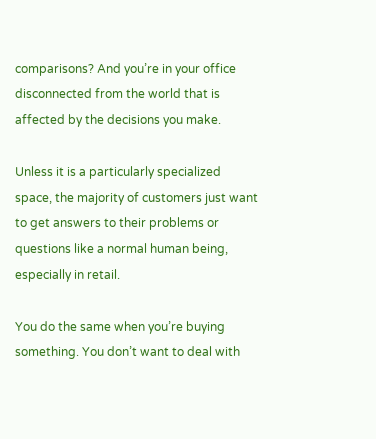comparisons? And you’re in your office disconnected from the world that is affected by the decisions you make.

Unless it is a particularly specialized space, the majority of customers just want to get answers to their problems or questions like a normal human being, especially in retail.

You do the same when you’re buying something. You don’t want to deal with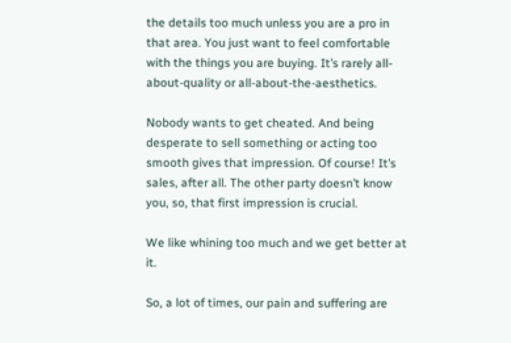the details too much unless you are a pro in that area. You just want to feel comfortable with the things you are buying. It’s rarely all-about-quality or all-about-the-aesthetics.

Nobody wants to get cheated. And being desperate to sell something or acting too smooth gives that impression. Of course! It’s sales, after all. The other party doesn’t know you, so, that first impression is crucial.

We like whining too much and we get better at it.

So, a lot of times, our pain and suffering are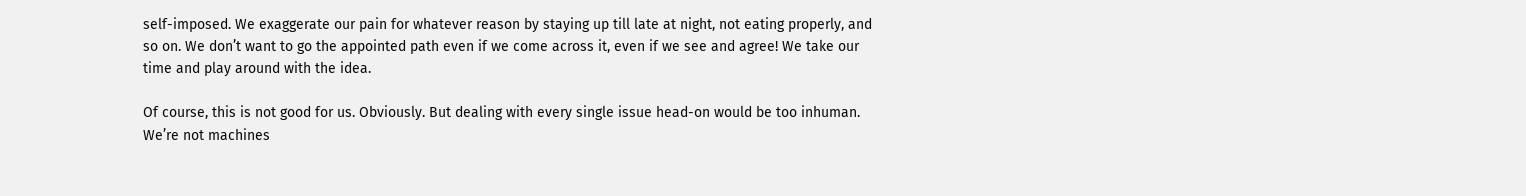self-imposed. We exaggerate our pain for whatever reason by staying up till late at night, not eating properly, and so on. We don’t want to go the appointed path even if we come across it, even if we see and agree! We take our time and play around with the idea.

Of course, this is not good for us. Obviously. But dealing with every single issue head-on would be too inhuman. We’re not machines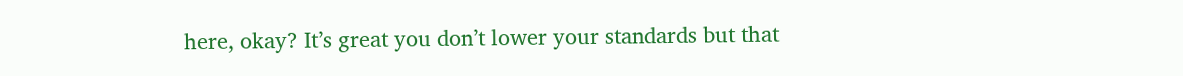here, okay? It’s great you don’t lower your standards but that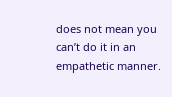does not mean you can’t do it in an empathetic manner.